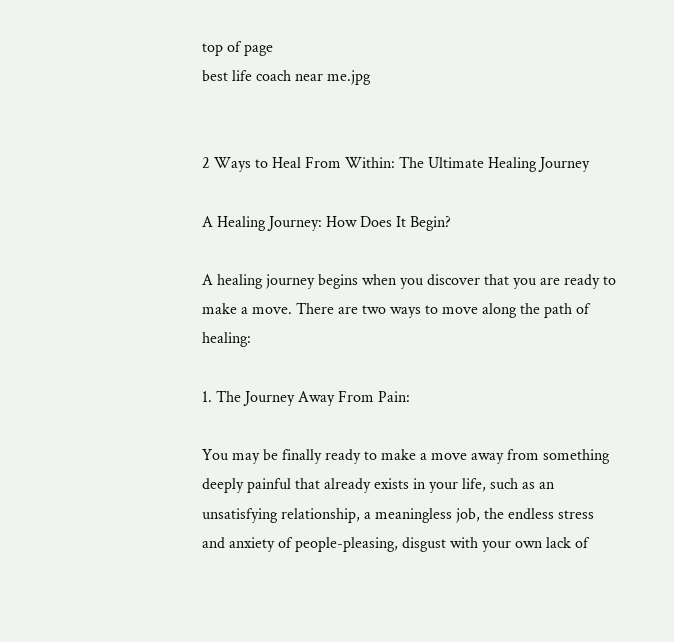top of page
best life coach near me.jpg


2 Ways to Heal From Within: The Ultimate Healing Journey

A Healing Journey: How Does It Begin?

A healing journey begins when you discover that you are ready to make a move. There are two ways to move along the path of healing:

1. The Journey Away From Pain:

You may be finally ready to make a move away from something deeply painful that already exists in your life, such as an unsatisfying relationship, a meaningless job, the endless stress and anxiety of people-pleasing, disgust with your own lack of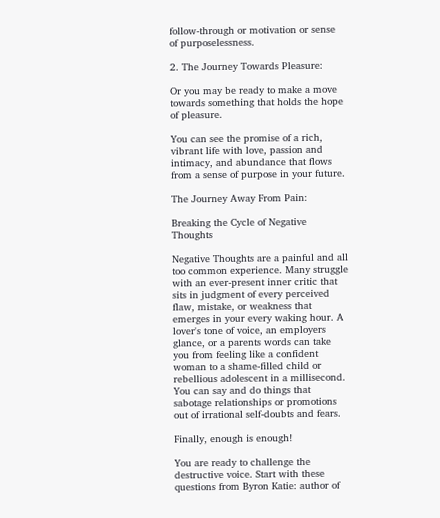follow-through or motivation or sense of purposelessness.

2. The Journey Towards Pleasure:

Or you may be ready to make a move towards something that holds the hope of pleasure.

You can see the promise of a rich, vibrant life with love, passion and intimacy, and abundance that flows from a sense of purpose in your future.

The Journey Away From Pain:

Breaking the Cycle of Negative Thoughts

Negative Thoughts are a painful and all too common experience. Many struggle with an ever-present inner critic that sits in judgment of every perceived flaw, mistake, or weakness that emerges in your every waking hour. A lover's tone of voice, an employers glance, or a parents words can take you from feeling like a confident woman to a shame-filled child or rebellious adolescent in a millisecond. You can say and do things that sabotage relationships or promotions out of irrational self-doubts and fears.

Finally, enough is enough!

You are ready to challenge the destructive voice. Start with these questions from Byron Katie: author of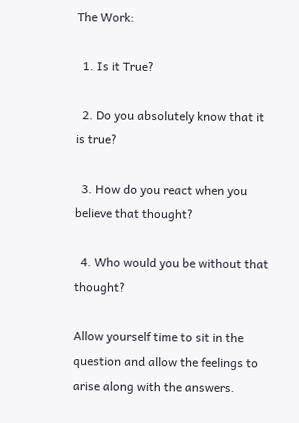The Work:

  1. Is it True?

  2. Do you absolutely know that it is true?

  3. How do you react when you believe that thought?

  4. Who would you be without that thought?

Allow yourself time to sit in the question and allow the feelings to arise along with the answers.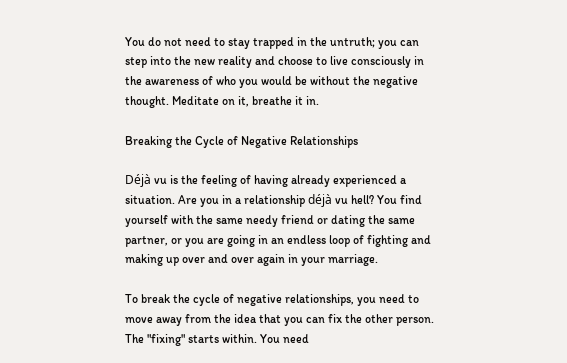You do not need to stay trapped in the untruth; you can step into the new reality and choose to live consciously in the awareness of who you would be without the negative thought. Meditate on it, breathe it in.

Breaking the Cycle of Negative Relationships

Déjà vu is the feeling of having already experienced a situation. Are you in a relationship déjà vu hell? You find yourself with the same needy friend or dating the same partner, or you are going in an endless loop of fighting and making up over and over again in your marriage.

To break the cycle of negative relationships, you need to move away from the idea that you can fix the other person. The "fixing" starts within. You need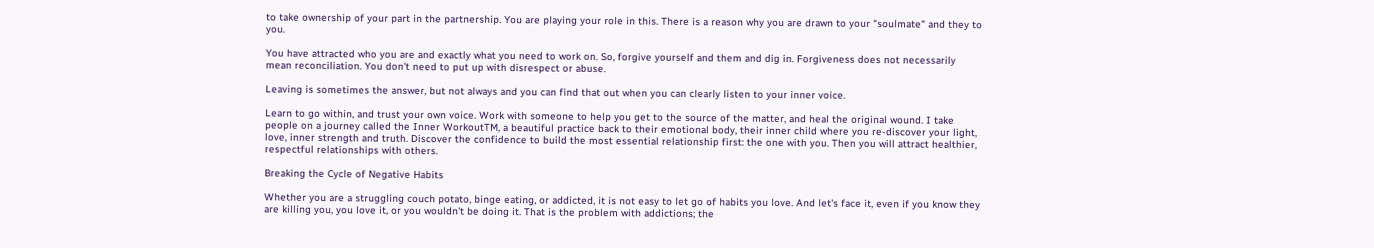to take ownership of your part in the partnership. You are playing your role in this. There is a reason why you are drawn to your "soulmate" and they to you.

You have attracted who you are and exactly what you need to work on. So, forgive yourself and them and dig in. Forgiveness does not necessarily mean reconciliation. You don't need to put up with disrespect or abuse.

Leaving is sometimes the answer, but not always and you can find that out when you can clearly listen to your inner voice.

Learn to go within, and trust your own voice. Work with someone to help you get to the source of the matter, and heal the original wound. I take people on a journey called the Inner WorkoutTM, a beautiful practice back to their emotional body, their inner child where you re-discover your light, love, inner strength and truth. Discover the confidence to build the most essential relationship first: the one with you. Then you will attract healthier, respectful relationships with others.

Breaking the Cycle of Negative Habits

Whether you are a struggling couch potato, binge eating, or addicted, it is not easy to let go of habits you love. And let's face it, even if you know they are killing you, you love it, or you wouldn't be doing it. That is the problem with addictions; the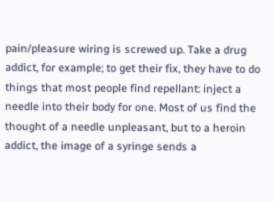pain/pleasure wiring is screwed up. Take a drug addict, for example; to get their fix, they have to do things that most people find repellant: inject a needle into their body for one. Most of us find the thought of a needle unpleasant, but to a heroin addict, the image of a syringe sends a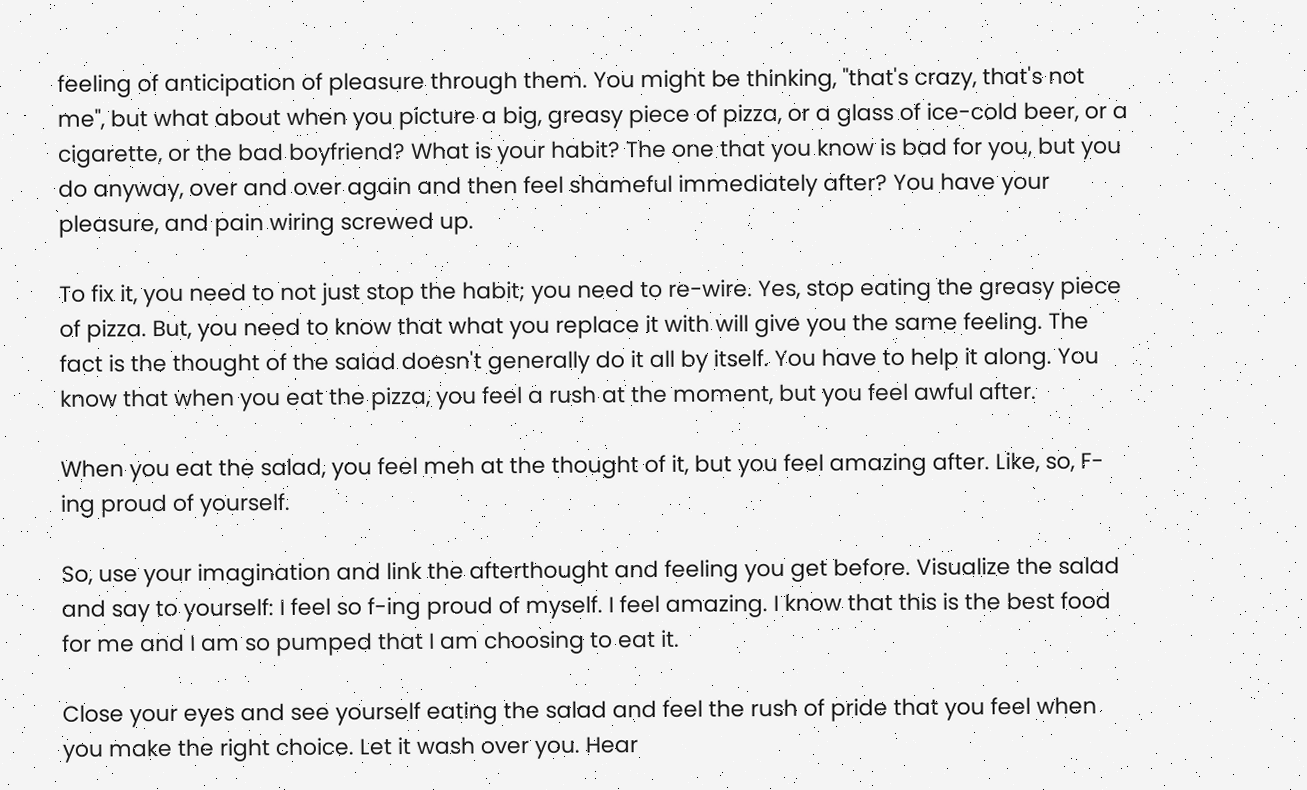feeling of anticipation of pleasure through them. You might be thinking, "that's crazy, that's not me", but what about when you picture a big, greasy piece of pizza, or a glass of ice-cold beer, or a cigarette, or the bad boyfriend? What is your habit? The one that you know is bad for you, but you do anyway, over and over again and then feel shameful immediately after? You have your pleasure, and pain wiring screwed up.

To fix it, you need to not just stop the habit; you need to re-wire. Yes, stop eating the greasy piece of pizza. But, you need to know that what you replace it with will give you the same feeling. The fact is the thought of the salad doesn't generally do it all by itself. You have to help it along. You know that when you eat the pizza, you feel a rush at the moment, but you feel awful after.

When you eat the salad, you feel meh at the thought of it, but you feel amazing after. Like, so, F-ing proud of yourself.

So, use your imagination and link the afterthought and feeling you get before. Visualize the salad and say to yourself: I feel so f-ing proud of myself. I feel amazing. I know that this is the best food for me and I am so pumped that I am choosing to eat it.

Close your eyes and see yourself eating the salad and feel the rush of pride that you feel when you make the right choice. Let it wash over you. Hear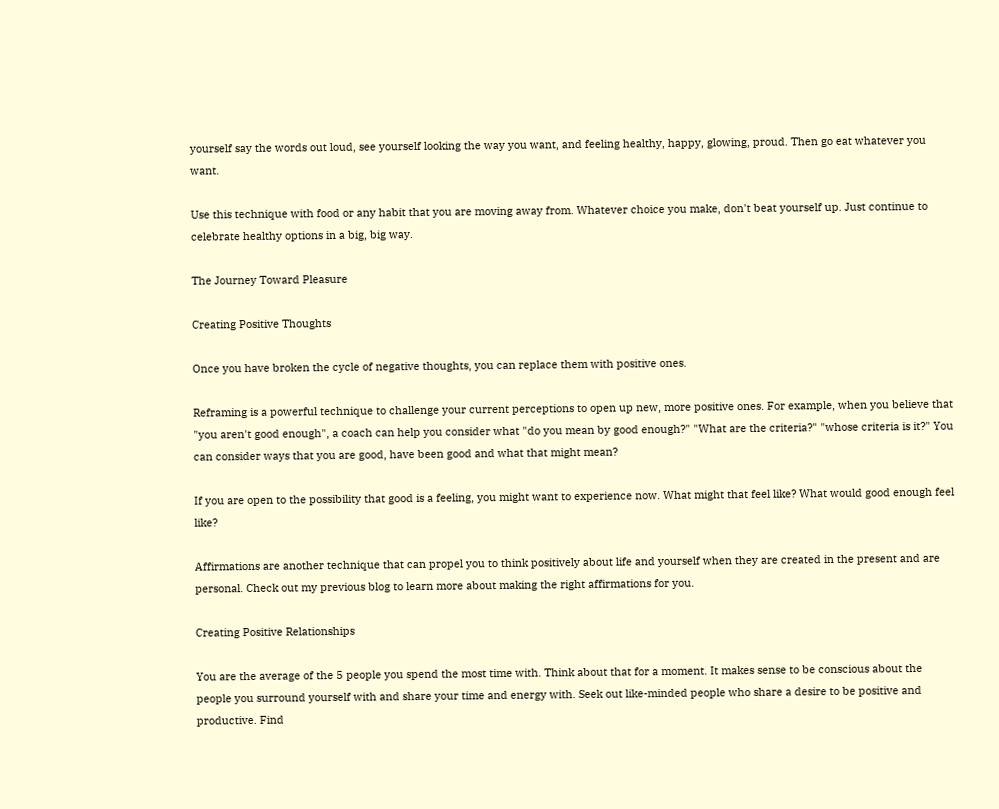yourself say the words out loud, see yourself looking the way you want, and feeling healthy, happy, glowing, proud. Then go eat whatever you want.

Use this technique with food or any habit that you are moving away from. Whatever choice you make, don't beat yourself up. Just continue to celebrate healthy options in a big, big way.

The Journey Toward Pleasure

Creating Positive Thoughts

Once you have broken the cycle of negative thoughts, you can replace them with positive ones.

Reframing is a powerful technique to challenge your current perceptions to open up new, more positive ones. For example, when you believe that "you aren't good enough", a coach can help you consider what "do you mean by good enough?" "What are the criteria?" "whose criteria is it?" You can consider ways that you are good, have been good and what that might mean?

If you are open to the possibility that good is a feeling, you might want to experience now. What might that feel like? What would good enough feel like?

Affirmations are another technique that can propel you to think positively about life and yourself when they are created in the present and are personal. Check out my previous blog to learn more about making the right affirmations for you.

Creating Positive Relationships

You are the average of the 5 people you spend the most time with. Think about that for a moment. It makes sense to be conscious about the people you surround yourself with and share your time and energy with. Seek out like-minded people who share a desire to be positive and productive. Find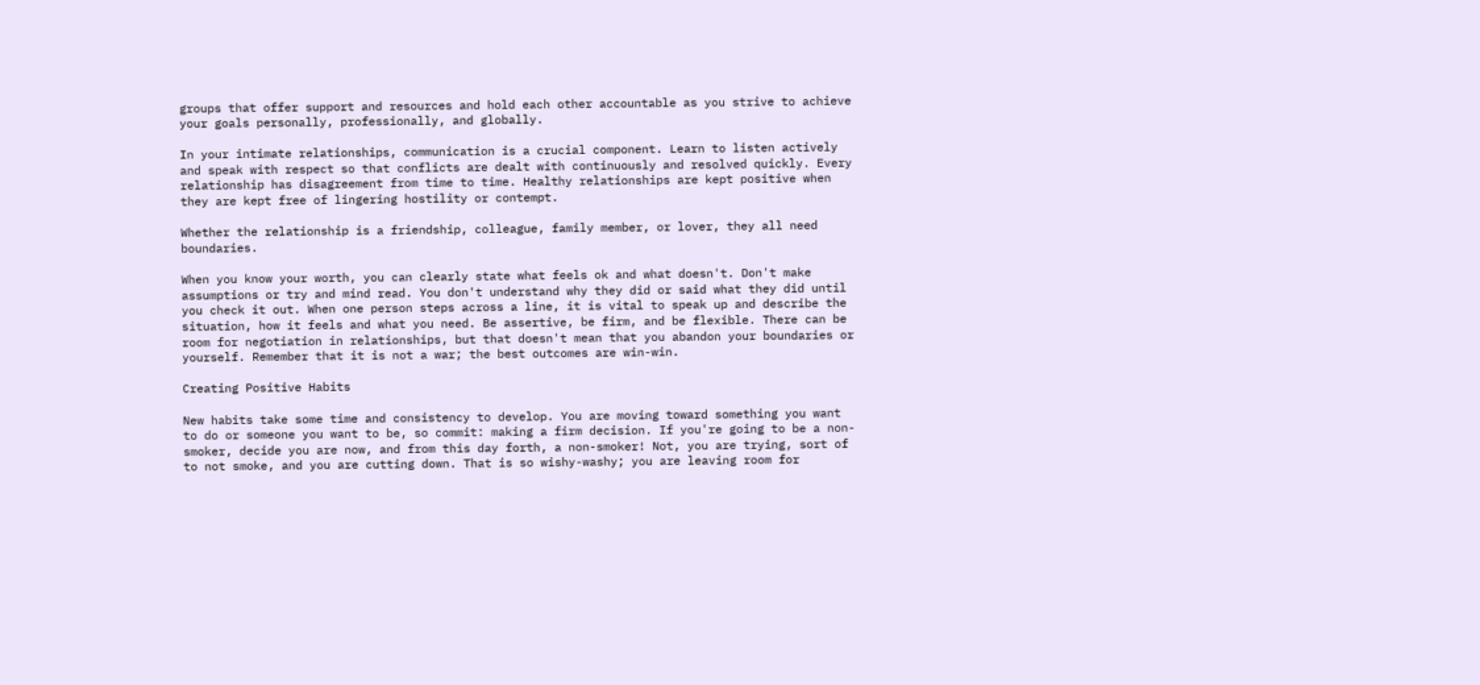groups that offer support and resources and hold each other accountable as you strive to achieve your goals personally, professionally, and globally.

In your intimate relationships, communication is a crucial component. Learn to listen actively and speak with respect so that conflicts are dealt with continuously and resolved quickly. Every relationship has disagreement from time to time. Healthy relationships are kept positive when they are kept free of lingering hostility or contempt.

Whether the relationship is a friendship, colleague, family member, or lover, they all need boundaries.

When you know your worth, you can clearly state what feels ok and what doesn't. Don't make assumptions or try and mind read. You don't understand why they did or said what they did until you check it out. When one person steps across a line, it is vital to speak up and describe the situation, how it feels and what you need. Be assertive, be firm, and be flexible. There can be room for negotiation in relationships, but that doesn't mean that you abandon your boundaries or yourself. Remember that it is not a war; the best outcomes are win-win.

Creating Positive Habits

New habits take some time and consistency to develop. You are moving toward something you want to do or someone you want to be, so commit: making a firm decision. If you're going to be a non-smoker, decide you are now, and from this day forth, a non-smoker! Not, you are trying, sort of to not smoke, and you are cutting down. That is so wishy-washy; you are leaving room for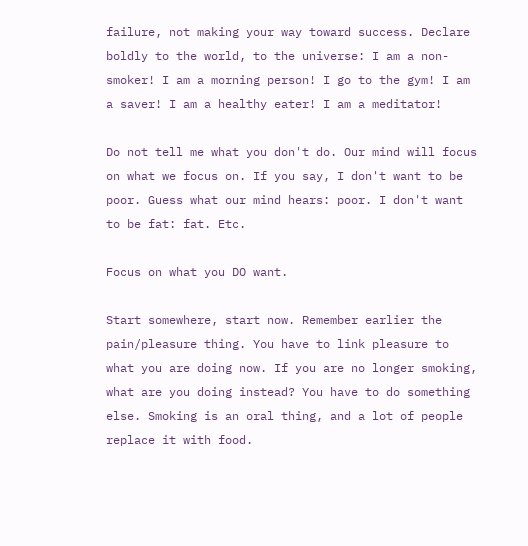failure, not making your way toward success. Declare boldly to the world, to the universe: I am a non-smoker! I am a morning person! I go to the gym! I am a saver! I am a healthy eater! I am a meditator!

Do not tell me what you don't do. Our mind will focus on what we focus on. If you say, I don't want to be poor. Guess what our mind hears: poor. I don't want to be fat: fat. Etc.

Focus on what you DO want.

Start somewhere, start now. Remember earlier the pain/pleasure thing. You have to link pleasure to what you are doing now. If you are no longer smoking, what are you doing instead? You have to do something else. Smoking is an oral thing, and a lot of people replace it with food.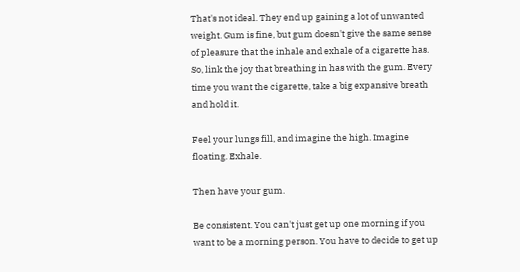That's not ideal. They end up gaining a lot of unwanted weight. Gum is fine, but gum doesn't give the same sense of pleasure that the inhale and exhale of a cigarette has. So, link the joy that breathing in has with the gum. Every time you want the cigarette, take a big expansive breath and hold it.

Feel your lungs fill, and imagine the high. Imagine floating. Exhale.

Then have your gum.

Be consistent. You can't just get up one morning if you want to be a morning person. You have to decide to get up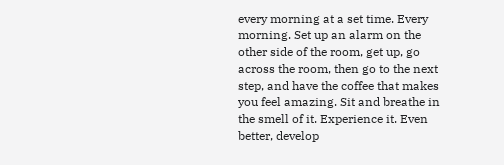every morning at a set time. Every morning. Set up an alarm on the other side of the room, get up, go across the room, then go to the next step, and have the coffee that makes you feel amazing. Sit and breathe in the smell of it. Experience it. Even better, develop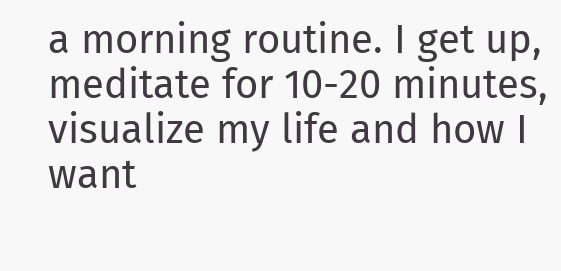a morning routine. I get up, meditate for 10-20 minutes, visualize my life and how I want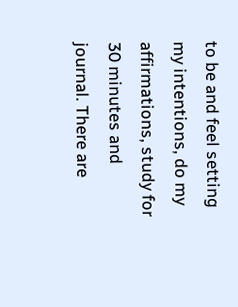to be and feel setting my intentions, do my affirmations, study for 30 minutes and journal. There are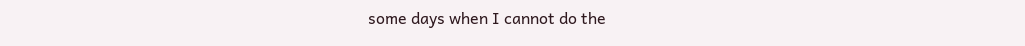some days when I cannot do the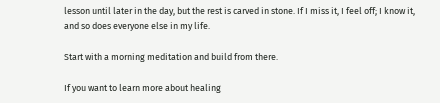lesson until later in the day, but the rest is carved in stone. If I miss it, I feel off; I know it, and so does everyone else in my life.

Start with a morning meditation and build from there.

If you want to learn more about healing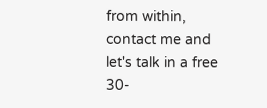from within, contact me and let's talk in a free 30-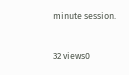minute session.


32 views0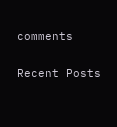comments

Recent Posts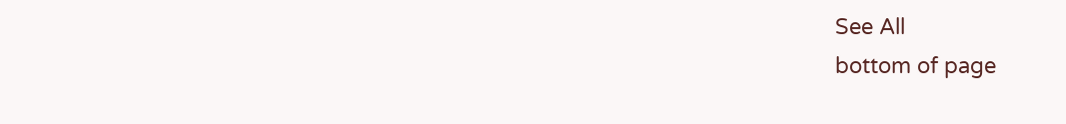See All
bottom of page